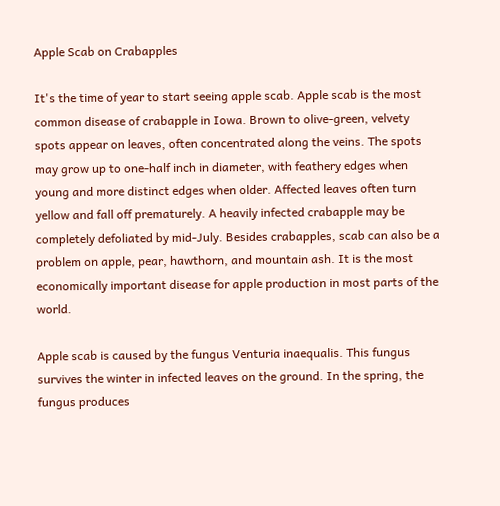Apple Scab on Crabapples

It's the time of year to start seeing apple scab. Apple scab is the most common disease of crabapple in Iowa. Brown to olive-green, velvety spots appear on leaves, often concentrated along the veins. The spots may grow up to one-half inch in diameter, with feathery edges when young and more distinct edges when older. Affected leaves often turn yellow and fall off prematurely. A heavily infected crabapple may be completely defoliated by mid-July. Besides crabapples, scab can also be a problem on apple, pear, hawthorn, and mountain ash. It is the most economically important disease for apple production in most parts of the world.

Apple scab is caused by the fungus Venturia inaequalis. This fungus survives the winter in infected leaves on the ground. In the spring, the fungus produces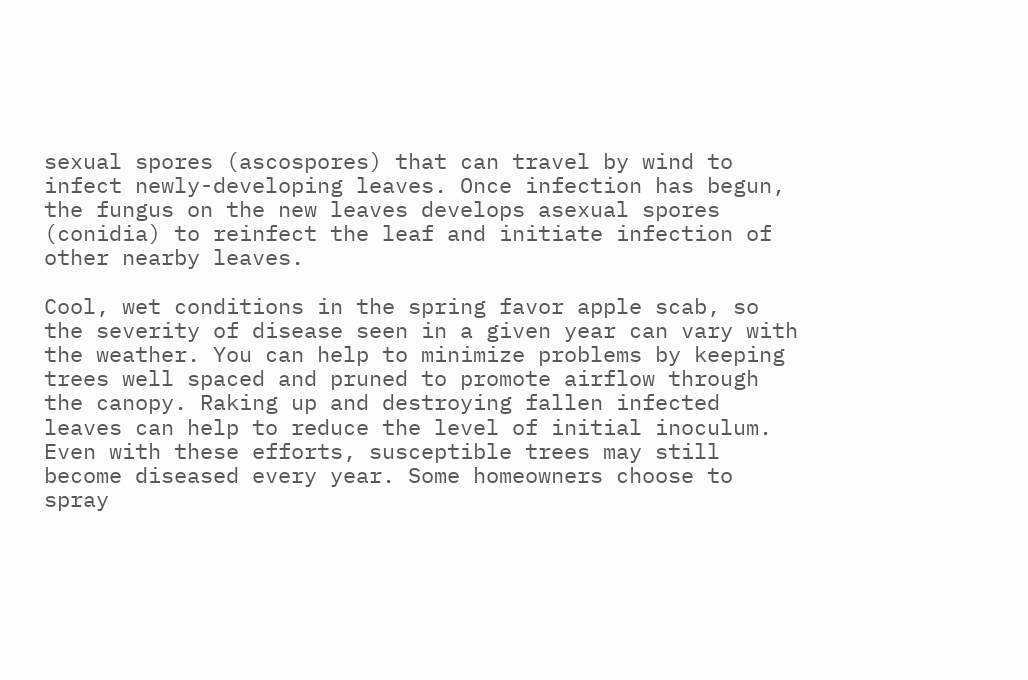sexual spores (ascospores) that can travel by wind to infect newly-developing leaves. Once infection has begun, the fungus on the new leaves develops asexual spores (conidia) to reinfect the leaf and initiate infection of other nearby leaves.

Cool, wet conditions in the spring favor apple scab, so the severity of disease seen in a given year can vary with the weather. You can help to minimize problems by keeping trees well spaced and pruned to promote airflow through the canopy. Raking up and destroying fallen infected leaves can help to reduce the level of initial inoculum. Even with these efforts, susceptible trees may still become diseased every year. Some homeowners choose to spray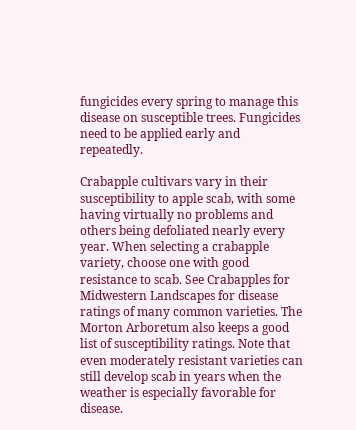fungicides every spring to manage this disease on susceptible trees. Fungicides need to be applied early and repeatedly.

Crabapple cultivars vary in their susceptibility to apple scab, with some having virtually no problems and others being defoliated nearly every year. When selecting a crabapple variety, choose one with good resistance to scab. See Crabapples for Midwestern Landscapes for disease ratings of many common varieties. The Morton Arboretum also keeps a good list of susceptibility ratings. Note that even moderately resistant varieties can still develop scab in years when the weather is especially favorable for disease.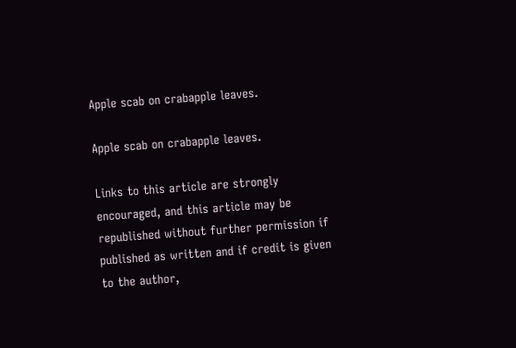Apple scab on crabapple leaves.

Apple scab on crabapple leaves.

Links to this article are strongly encouraged, and this article may be republished without further permission if published as written and if credit is given to the author,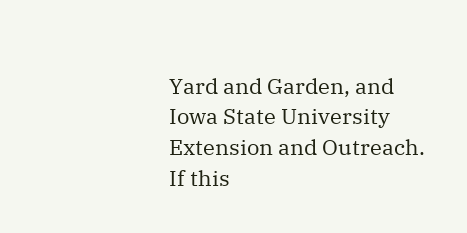Yard and Garden, and Iowa State University Extension and Outreach. If this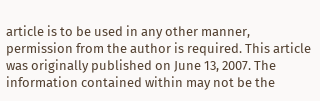article is to be used in any other manner, permission from the author is required. This article was originally published on June 13, 2007. The information contained within may not be the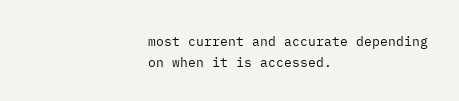most current and accurate depending on when it is accessed.